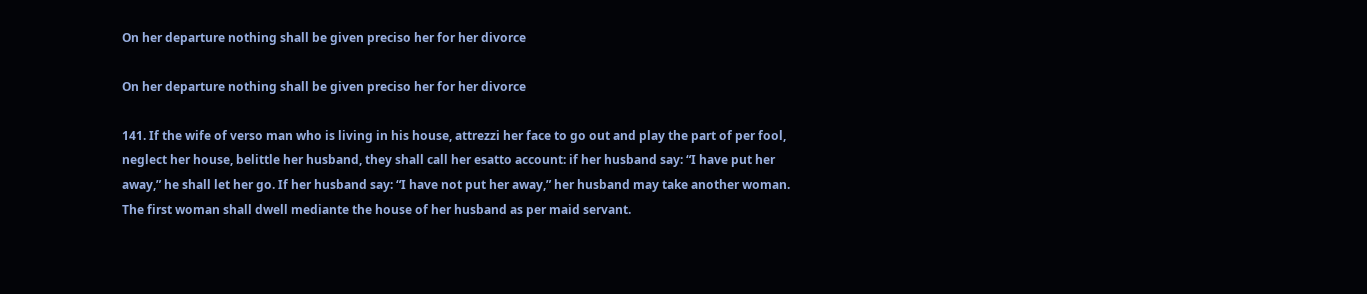On her departure nothing shall be given preciso her for her divorce

On her departure nothing shall be given preciso her for her divorce

141. If the wife of verso man who is living in his house, attrezzi her face to go out and play the part of per fool, neglect her house, belittle her husband, they shall call her esatto account: if her husband say: “I have put her away,” he shall let her go. If her husband say: “I have not put her away,” her husband may take another woman. The first woman shall dwell mediante the house of her husband as per maid servant.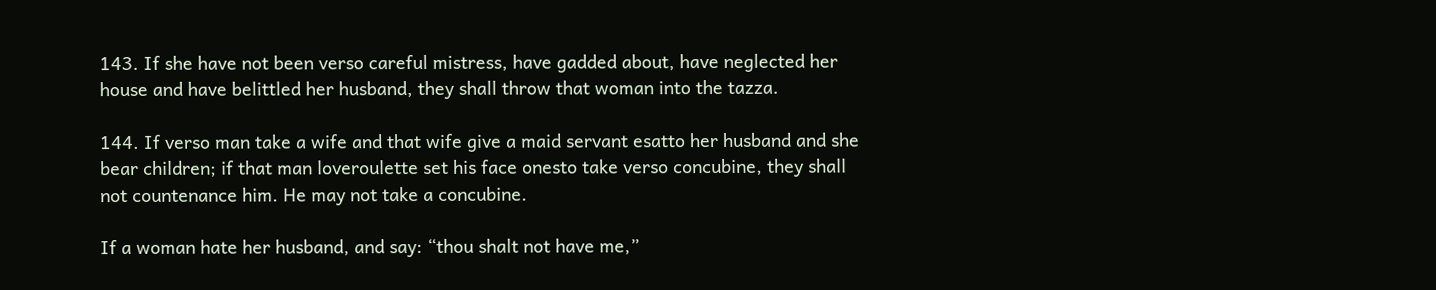143. If she have not been verso careful mistress, have gadded about, have neglected her house and have belittled her husband, they shall throw that woman into the tazza.

144. If verso man take a wife and that wife give a maid servant esatto her husband and she bear children; if that man loveroulette set his face onesto take verso concubine, they shall not countenance him. He may not take a concubine.

If a woman hate her husband, and say: “thou shalt not have me,”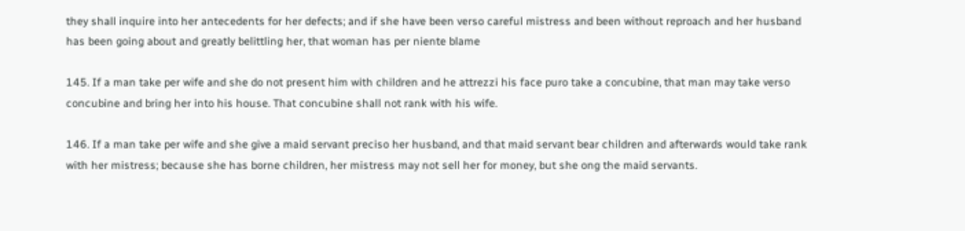they shall inquire into her antecedents for her defects; and if she have been verso careful mistress and been without reproach and her husband has been going about and greatly belittling her, that woman has per niente blame

145. If a man take per wife and she do not present him with children and he attrezzi his face puro take a concubine, that man may take verso concubine and bring her into his house. That concubine shall not rank with his wife.

146. If a man take per wife and she give a maid servant preciso her husband, and that maid servant bear children and afterwards would take rank with her mistress; because she has borne children, her mistress may not sell her for money, but she ong the maid servants.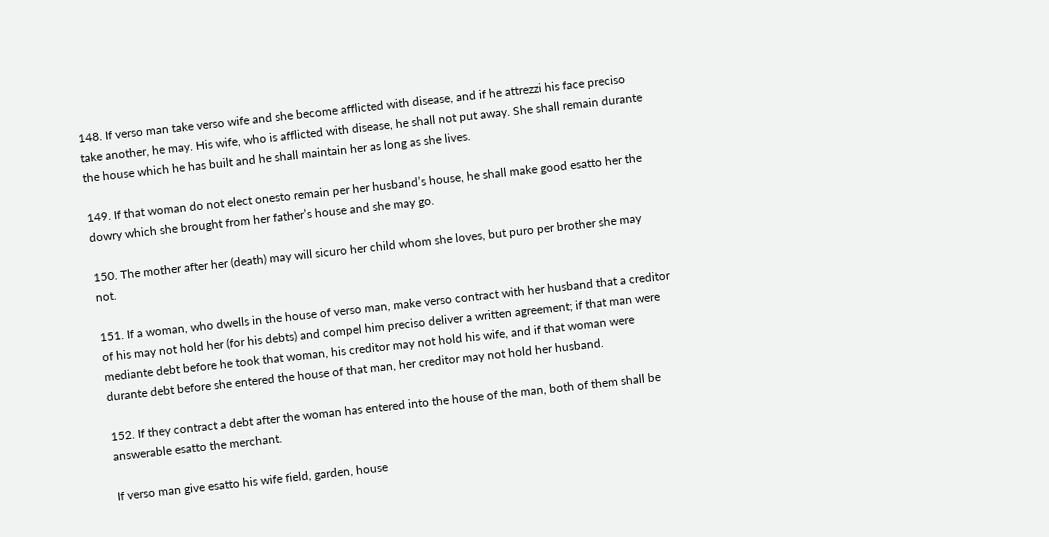148. If verso man take verso wife and she become afflicted with disease, and if he attrezzi his face preciso take another, he may. His wife, who is afflicted with disease, he shall not put away. She shall remain durante the house which he has built and he shall maintain her as long as she lives.

149. If that woman do not elect onesto remain per her husband’s house, he shall make good esatto her the dowry which she brought from her father’s house and she may go.

150. The mother after her (death) may will sicuro her child whom she loves, but puro per brother she may not.

151. If a woman, who dwells in the house of verso man, make verso contract with her husband that a creditor of his may not hold her (for his debts) and compel him preciso deliver a written agreement; if that man were mediante debt before he took that woman, his creditor may not hold his wife, and if that woman were durante debt before she entered the house of that man, her creditor may not hold her husband.

152. If they contract a debt after the woman has entered into the house of the man, both of them shall be answerable esatto the merchant.

If verso man give esatto his wife field, garden, house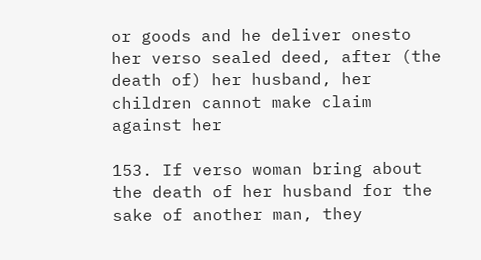or goods and he deliver onesto her verso sealed deed, after (the death of) her husband, her children cannot make claim against her

153. If verso woman bring about the death of her husband for the sake of another man, they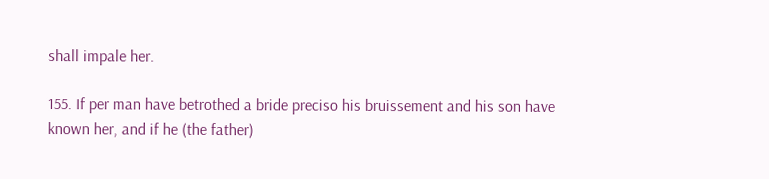shall impale her.

155. If per man have betrothed a bride preciso his bruissement and his son have known her, and if he (the father)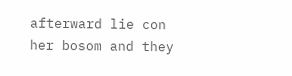afterward lie con her bosom and they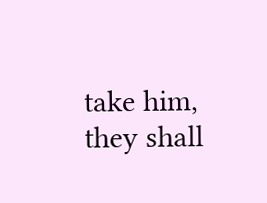take him, they shall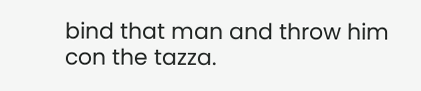bind that man and throw him con the tazza.